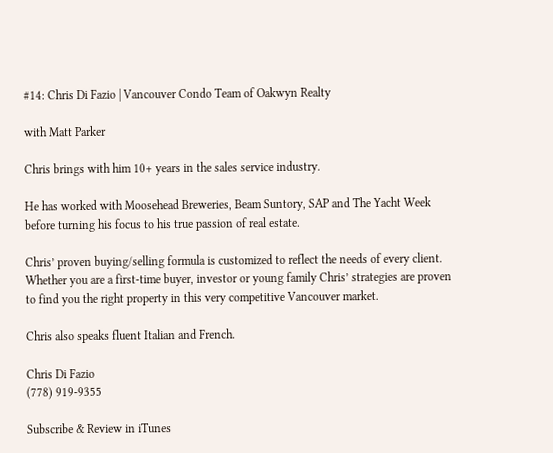#14: Chris Di Fazio | Vancouver Condo Team of Oakwyn Realty

with Matt Parker

Chris brings with him 10+ years in the sales service industry.

He has worked with Moosehead Breweries, Beam Suntory, SAP and The Yacht Week before turning his focus to his true passion of real estate.

Chris’ proven buying/selling formula is customized to reflect the needs of every client. Whether you are a first-time buyer, investor or young family Chris’ strategies are proven to find you the right property in this very competitive Vancouver market.

Chris also speaks fluent Italian and French.

Chris Di Fazio
(778) 919-9355

Subscribe & Review in iTunes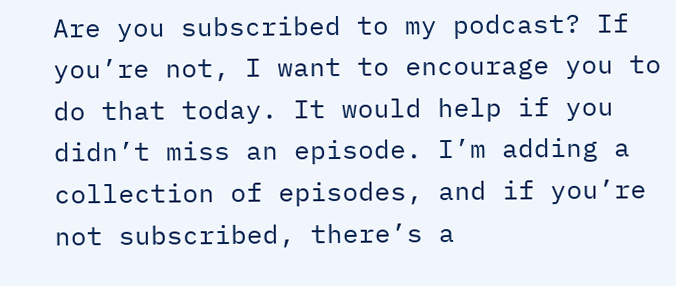Are you subscribed to my podcast? If you’re not, I want to encourage you to do that today. It would help if you didn’t miss an episode. I’m adding a collection of episodes, and if you’re not subscribed, there’s a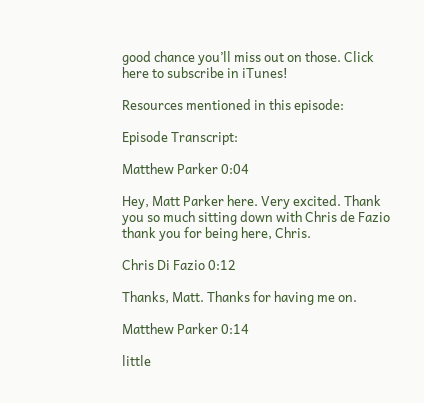good chance you’ll miss out on those. Click here to subscribe in iTunes!

Resources mentioned in this episode:

Episode Transcript:

Matthew Parker 0:04

Hey, Matt Parker here. Very excited. Thank you so much sitting down with Chris de Fazio thank you for being here, Chris.

Chris Di Fazio 0:12

Thanks, Matt. Thanks for having me on.

Matthew Parker 0:14

little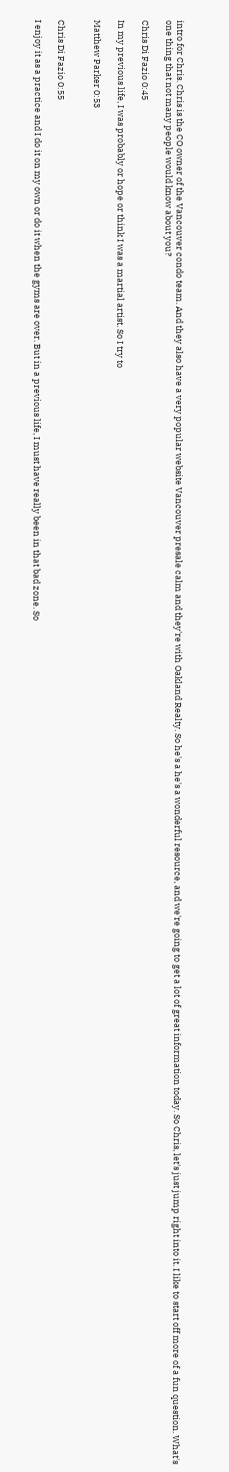intro for Chris. Chris is the CO owner of the Vancouver condo team. And they also have a very popular website Vancouver presale calm and they're with Oakland Realty. So he's a he's a wonderful resource, and we're going to get a lot of great information today. So Chris, let's just jump right into it. I like to start off more of a fun question. What's one thing that not many people would know about you?

Chris Di Fazio 0:45

In my previous life, I was probably or hope or think I was a martial artist. So I try to

Matthew Parker 0:53


Chris Di Fazio 0:55

I enjoy it as a practice and I do it on my own or do it when the gyms are over. But in a previous life, I must have really been in that bad zone. So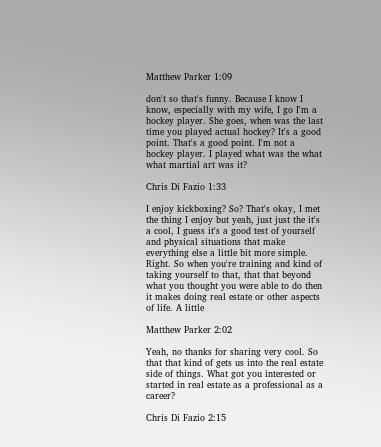Matthew Parker 1:09

don't so that's funny. Because I know I know, especially with my wife, I go I'm a hockey player. She goes, when was the last time you played actual hockey? It's a good point. That's a good point. I'm not a hockey player. I played what was the what what martial art was it?

Chris Di Fazio 1:33

I enjoy kickboxing? So? That's okay, I met the thing I enjoy but yeah, just just the it's a cool, I guess it's a good test of yourself and physical situations that make everything else a little bit more simple. Right. So when you're training and kind of taking yourself to that, that that beyond what you thought you were able to do then it makes doing real estate or other aspects of life. A little

Matthew Parker 2:02

Yeah, no thanks for sharing very cool. So that that kind of gets us into the real estate side of things. What got you interested or started in real estate as a professional as a career?

Chris Di Fazio 2:15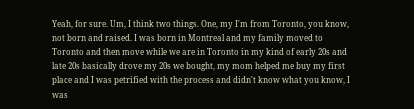Yeah, for sure. Um, I think two things. One, my I'm from Toronto, you know, not born and raised. I was born in Montreal and my family moved to Toronto and then move while we are in Toronto in my kind of early 20s and late 20s basically drove my 20s we bought, my mom helped me buy my first place and I was petrified with the process and didn't know what you know, I was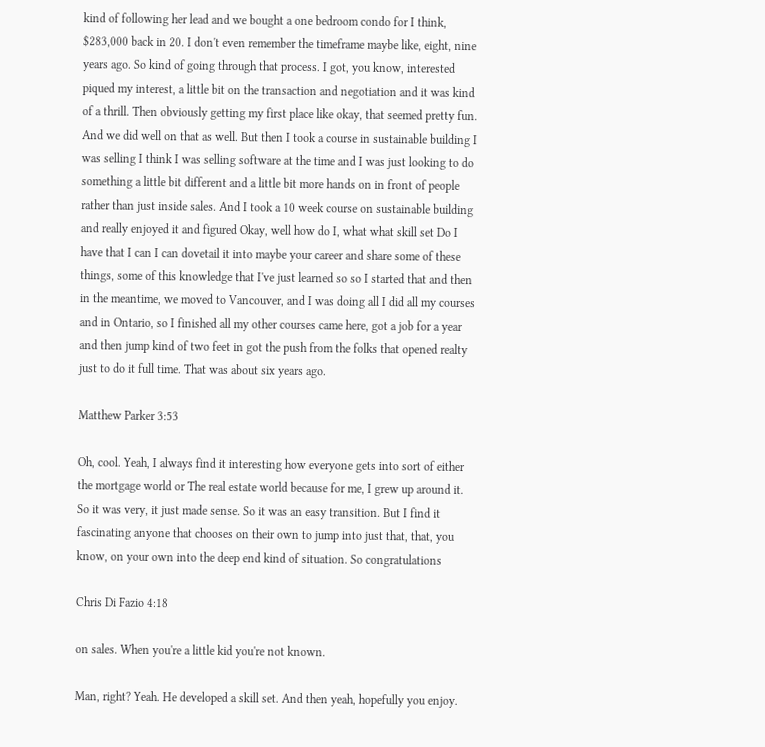kind of following her lead and we bought a one bedroom condo for I think, $283,000 back in 20. I don't even remember the timeframe maybe like, eight, nine years ago. So kind of going through that process. I got, you know, interested piqued my interest, a little bit on the transaction and negotiation and it was kind of a thrill. Then obviously getting my first place like okay, that seemed pretty fun. And we did well on that as well. But then I took a course in sustainable building I was selling I think I was selling software at the time and I was just looking to do something a little bit different and a little bit more hands on in front of people rather than just inside sales. And I took a 10 week course on sustainable building and really enjoyed it and figured Okay, well how do I, what what skill set Do I have that I can I can dovetail it into maybe your career and share some of these things, some of this knowledge that I've just learned so so I started that and then in the meantime, we moved to Vancouver, and I was doing all I did all my courses and in Ontario, so I finished all my other courses came here, got a job for a year and then jump kind of two feet in got the push from the folks that opened realty just to do it full time. That was about six years ago.

Matthew Parker 3:53

Oh, cool. Yeah, I always find it interesting how everyone gets into sort of either the mortgage world or The real estate world because for me, I grew up around it. So it was very, it just made sense. So it was an easy transition. But I find it fascinating anyone that chooses on their own to jump into just that, that, you know, on your own into the deep end kind of situation. So congratulations

Chris Di Fazio 4:18

on sales. When you're a little kid you're not known.

Man, right? Yeah. He developed a skill set. And then yeah, hopefully you enjoy.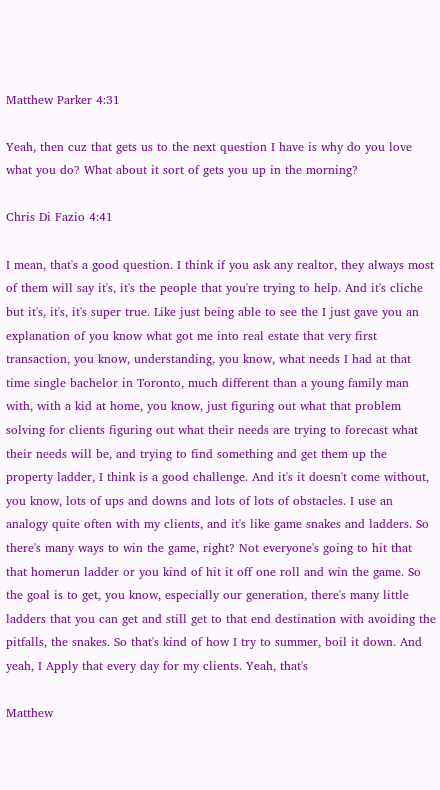Matthew Parker 4:31

Yeah, then cuz that gets us to the next question I have is why do you love what you do? What about it sort of gets you up in the morning?

Chris Di Fazio 4:41

I mean, that's a good question. I think if you ask any realtor, they always most of them will say it's, it's the people that you're trying to help. And it's cliche but it's, it's, it's super true. Like just being able to see the I just gave you an explanation of you know what got me into real estate that very first transaction, you know, understanding, you know, what needs I had at that time single bachelor in Toronto, much different than a young family man with, with a kid at home, you know, just figuring out what that problem solving for clients figuring out what their needs are trying to forecast what their needs will be, and trying to find something and get them up the property ladder, I think is a good challenge. And it's it doesn't come without, you know, lots of ups and downs and lots of lots of obstacles. I use an analogy quite often with my clients, and it's like game snakes and ladders. So there's many ways to win the game, right? Not everyone's going to hit that that homerun ladder or you kind of hit it off one roll and win the game. So the goal is to get, you know, especially our generation, there's many little ladders that you can get and still get to that end destination with avoiding the pitfalls, the snakes. So that's kind of how I try to summer, boil it down. And yeah, I Apply that every day for my clients. Yeah, that's

Matthew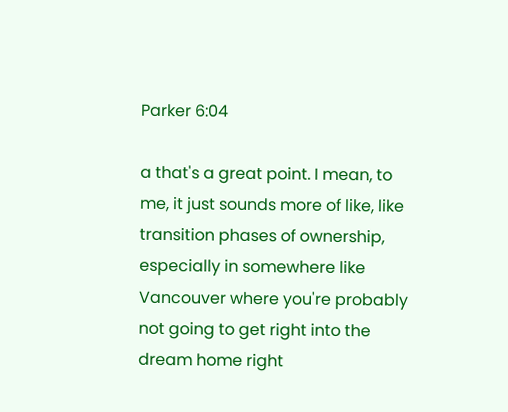Parker 6:04

a that's a great point. I mean, to me, it just sounds more of like, like transition phases of ownership, especially in somewhere like Vancouver where you're probably not going to get right into the dream home right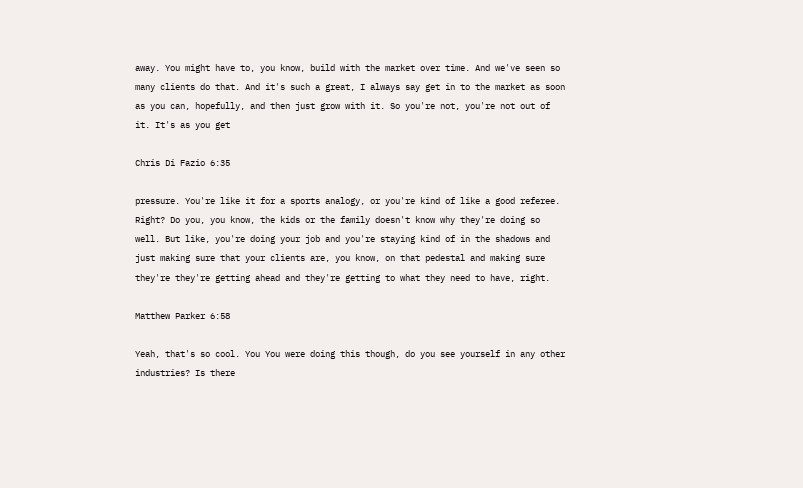away. You might have to, you know, build with the market over time. And we've seen so many clients do that. And it's such a great, I always say get in to the market as soon as you can, hopefully, and then just grow with it. So you're not, you're not out of it. It's as you get

Chris Di Fazio 6:35

pressure. You're like it for a sports analogy, or you're kind of like a good referee. Right? Do you, you know, the kids or the family doesn't know why they're doing so well. But like, you're doing your job and you're staying kind of in the shadows and just making sure that your clients are, you know, on that pedestal and making sure they're they're getting ahead and they're getting to what they need to have, right.

Matthew Parker 6:58

Yeah, that's so cool. You You were doing this though, do you see yourself in any other industries? Is there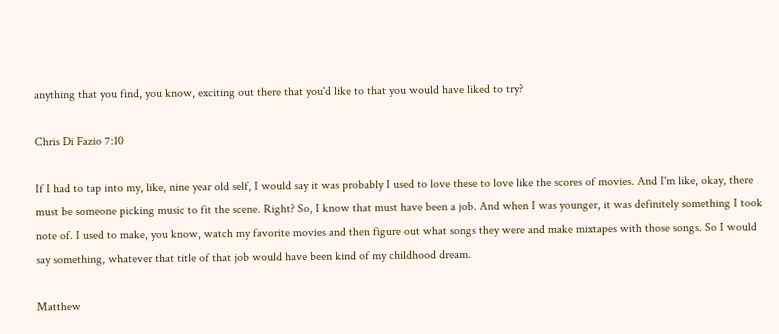anything that you find, you know, exciting out there that you'd like to that you would have liked to try?

Chris Di Fazio 7:10

If I had to tap into my, like, nine year old self, I would say it was probably I used to love these to love like the scores of movies. And I'm like, okay, there must be someone picking music to fit the scene. Right? So, I know that must have been a job. And when I was younger, it was definitely something I took note of. I used to make, you know, watch my favorite movies and then figure out what songs they were and make mixtapes with those songs. So I would say something, whatever that title of that job would have been kind of my childhood dream.

Matthew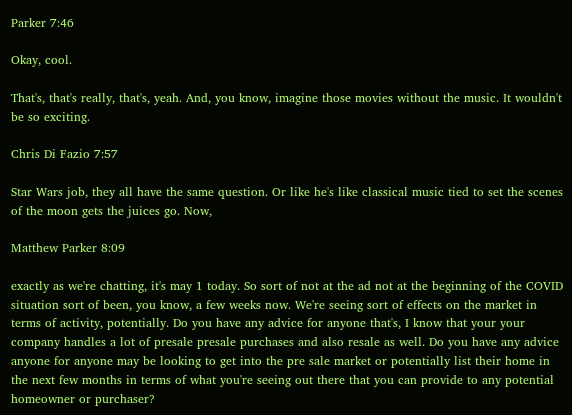Parker 7:46

Okay, cool.

That's, that's really, that's, yeah. And, you know, imagine those movies without the music. It wouldn't be so exciting.

Chris Di Fazio 7:57

Star Wars job, they all have the same question. Or like he's like classical music tied to set the scenes of the moon gets the juices go. Now,

Matthew Parker 8:09

exactly as we're chatting, it's may 1 today. So sort of not at the ad not at the beginning of the COVID situation sort of been, you know, a few weeks now. We're seeing sort of effects on the market in terms of activity, potentially. Do you have any advice for anyone that's, I know that your your company handles a lot of presale presale purchases and also resale as well. Do you have any advice anyone for anyone may be looking to get into the pre sale market or potentially list their home in the next few months in terms of what you're seeing out there that you can provide to any potential homeowner or purchaser?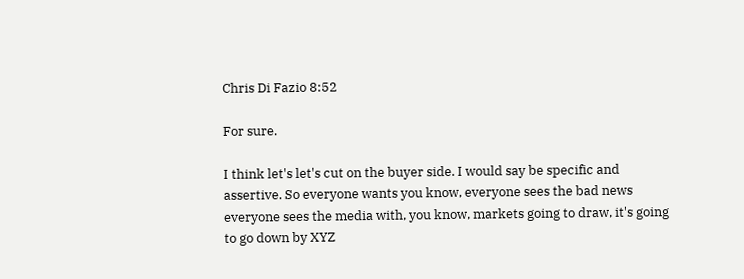Chris Di Fazio 8:52

For sure.

I think let's let's cut on the buyer side. I would say be specific and assertive. So everyone wants you know, everyone sees the bad news everyone sees the media with, you know, markets going to draw, it's going to go down by XYZ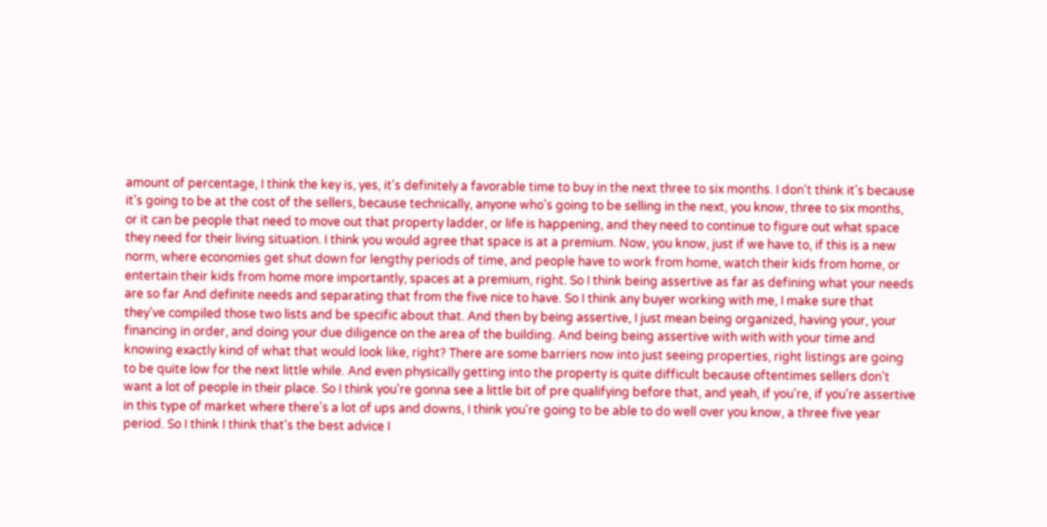amount of percentage, I think the key is, yes, it's definitely a favorable time to buy in the next three to six months. I don't think it's because it's going to be at the cost of the sellers, because technically, anyone who's going to be selling in the next, you know, three to six months, or it can be people that need to move out that property ladder, or life is happening, and they need to continue to figure out what space they need for their living situation. I think you would agree that space is at a premium. Now, you know, just if we have to, if this is a new norm, where economies get shut down for lengthy periods of time, and people have to work from home, watch their kids from home, or entertain their kids from home more importantly, spaces at a premium, right. So I think being assertive as far as defining what your needs are so far And definite needs and separating that from the five nice to have. So I think any buyer working with me, I make sure that they've compiled those two lists and be specific about that. And then by being assertive, I just mean being organized, having your, your financing in order, and doing your due diligence on the area of the building. And being being assertive with with with your time and knowing exactly kind of what that would look like, right? There are some barriers now into just seeing properties, right listings are going to be quite low for the next little while. And even physically getting into the property is quite difficult because oftentimes sellers don't want a lot of people in their place. So I think you're gonna see a little bit of pre qualifying before that, and yeah, if you're, if you're assertive in this type of market where there's a lot of ups and downs, I think you're going to be able to do well over you know, a three five year period. So I think I think that's the best advice I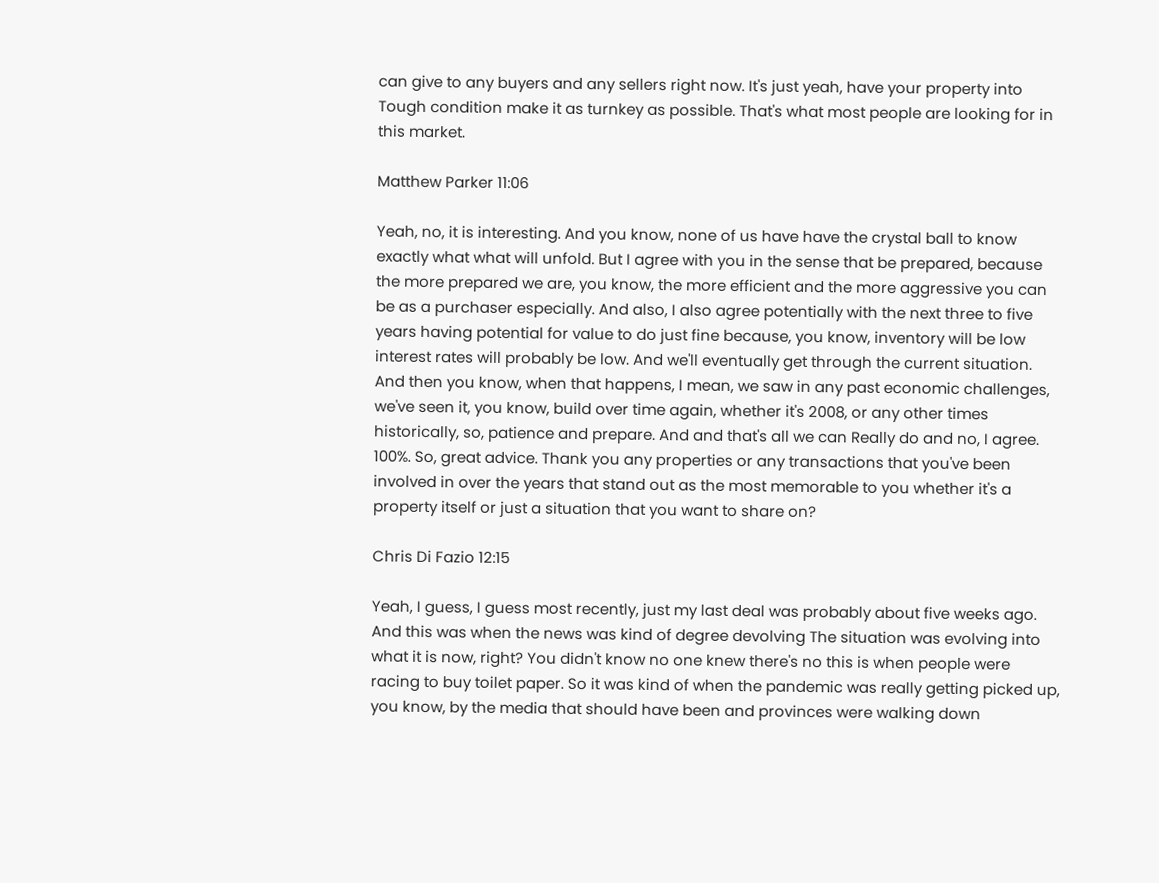can give to any buyers and any sellers right now. It's just yeah, have your property into Tough condition make it as turnkey as possible. That's what most people are looking for in this market.

Matthew Parker 11:06

Yeah, no, it is interesting. And you know, none of us have have the crystal ball to know exactly what what will unfold. But I agree with you in the sense that be prepared, because the more prepared we are, you know, the more efficient and the more aggressive you can be as a purchaser especially. And also, I also agree potentially with the next three to five years having potential for value to do just fine because, you know, inventory will be low interest rates will probably be low. And we'll eventually get through the current situation. And then you know, when that happens, I mean, we saw in any past economic challenges, we've seen it, you know, build over time again, whether it's 2008, or any other times historically, so, patience and prepare. And and that's all we can Really do and no, I agree. 100%. So, great advice. Thank you any properties or any transactions that you've been involved in over the years that stand out as the most memorable to you whether it's a property itself or just a situation that you want to share on?

Chris Di Fazio 12:15

Yeah, I guess, I guess most recently, just my last deal was probably about five weeks ago. And this was when the news was kind of degree devolving The situation was evolving into what it is now, right? You didn't know no one knew there's no this is when people were racing to buy toilet paper. So it was kind of when the pandemic was really getting picked up, you know, by the media that should have been and provinces were walking down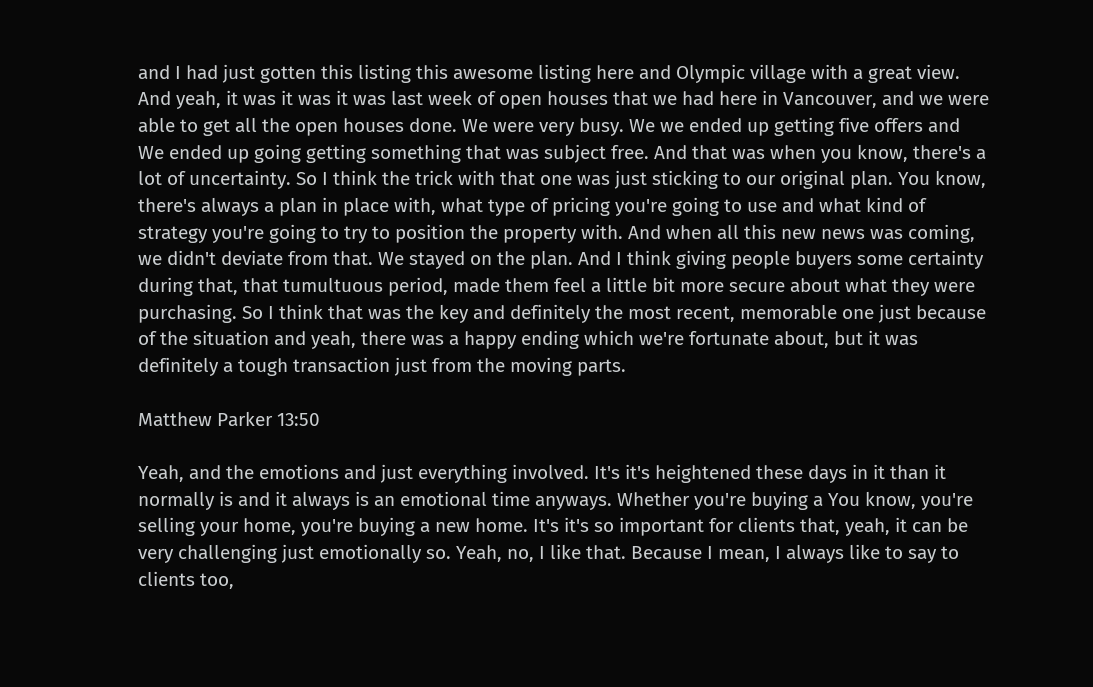and I had just gotten this listing this awesome listing here and Olympic village with a great view. And yeah, it was it was it was last week of open houses that we had here in Vancouver, and we were able to get all the open houses done. We were very busy. We we ended up getting five offers and We ended up going getting something that was subject free. And that was when you know, there's a lot of uncertainty. So I think the trick with that one was just sticking to our original plan. You know, there's always a plan in place with, what type of pricing you're going to use and what kind of strategy you're going to try to position the property with. And when all this new news was coming, we didn't deviate from that. We stayed on the plan. And I think giving people buyers some certainty during that, that tumultuous period, made them feel a little bit more secure about what they were purchasing. So I think that was the key and definitely the most recent, memorable one just because of the situation and yeah, there was a happy ending which we're fortunate about, but it was definitely a tough transaction just from the moving parts.

Matthew Parker 13:50

Yeah, and the emotions and just everything involved. It's it's heightened these days in it than it normally is and it always is an emotional time anyways. Whether you're buying a You know, you're selling your home, you're buying a new home. It's it's so important for clients that, yeah, it can be very challenging just emotionally so. Yeah, no, I like that. Because I mean, I always like to say to clients too,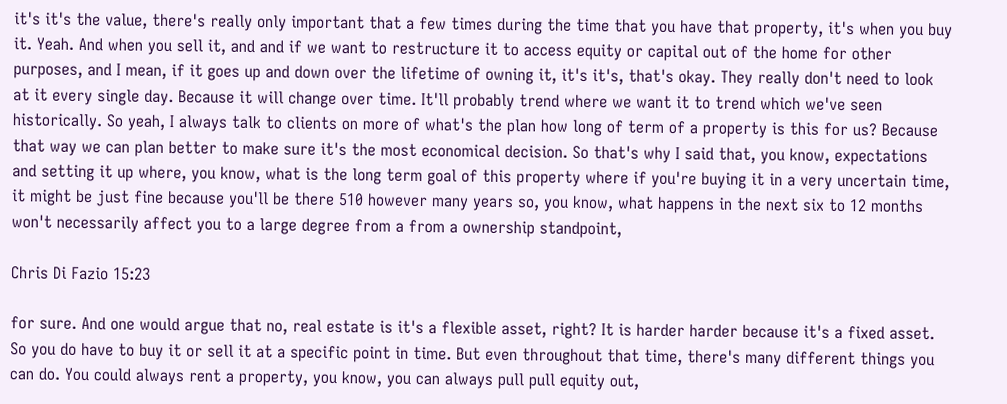it's it's the value, there's really only important that a few times during the time that you have that property, it's when you buy it. Yeah. And when you sell it, and and if we want to restructure it to access equity or capital out of the home for other purposes, and I mean, if it goes up and down over the lifetime of owning it, it's it's, that's okay. They really don't need to look at it every single day. Because it will change over time. It'll probably trend where we want it to trend which we've seen historically. So yeah, I always talk to clients on more of what's the plan how long of term of a property is this for us? Because that way we can plan better to make sure it's the most economical decision. So that's why I said that, you know, expectations and setting it up where, you know, what is the long term goal of this property where if you're buying it in a very uncertain time, it might be just fine because you'll be there 510 however many years so, you know, what happens in the next six to 12 months won't necessarily affect you to a large degree from a from a ownership standpoint,

Chris Di Fazio 15:23

for sure. And one would argue that no, real estate is it's a flexible asset, right? It is harder harder because it's a fixed asset. So you do have to buy it or sell it at a specific point in time. But even throughout that time, there's many different things you can do. You could always rent a property, you know, you can always pull pull equity out,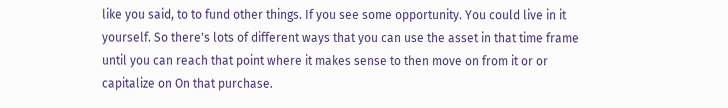like you said, to to fund other things. If you see some opportunity. You could live in it yourself. So there's lots of different ways that you can use the asset in that time frame until you can reach that point where it makes sense to then move on from it or or capitalize on On that purchase.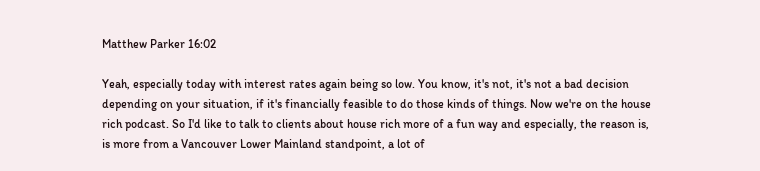Matthew Parker 16:02

Yeah, especially today with interest rates again being so low. You know, it's not, it's not a bad decision depending on your situation, if it's financially feasible to do those kinds of things. Now we're on the house rich podcast. So I'd like to talk to clients about house rich more of a fun way and especially, the reason is, is more from a Vancouver Lower Mainland standpoint, a lot of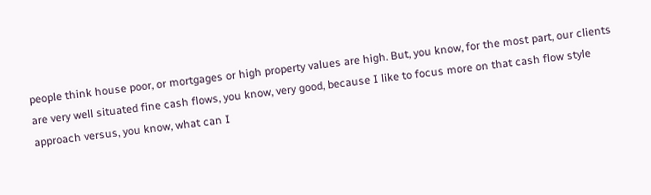people think house poor, or mortgages or high property values are high. But, you know, for the most part, our clients are very well situated fine cash flows, you know, very good, because I like to focus more on that cash flow style approach versus, you know, what can I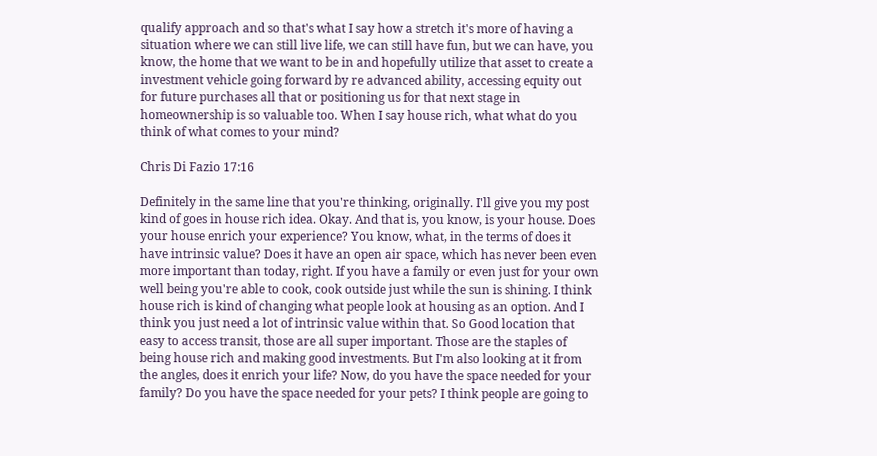qualify approach and so that's what I say how a stretch it's more of having a situation where we can still live life, we can still have fun, but we can have, you know, the home that we want to be in and hopefully utilize that asset to create a investment vehicle going forward by re advanced ability, accessing equity out for future purchases all that or positioning us for that next stage in homeownership is so valuable too. When I say house rich, what what do you think of what comes to your mind?

Chris Di Fazio 17:16

Definitely in the same line that you're thinking, originally. I'll give you my post kind of goes in house rich idea. Okay. And that is, you know, is your house. Does your house enrich your experience? You know, what, in the terms of does it have intrinsic value? Does it have an open air space, which has never been even more important than today, right. If you have a family or even just for your own well being you're able to cook, cook outside just while the sun is shining. I think house rich is kind of changing what people look at housing as an option. And I think you just need a lot of intrinsic value within that. So Good location that easy to access transit, those are all super important. Those are the staples of being house rich and making good investments. But I'm also looking at it from the angles, does it enrich your life? Now, do you have the space needed for your family? Do you have the space needed for your pets? I think people are going to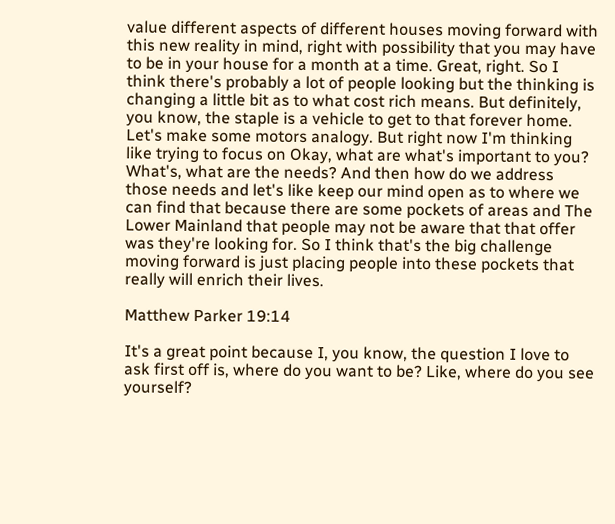value different aspects of different houses moving forward with this new reality in mind, right with possibility that you may have to be in your house for a month at a time. Great, right. So I think there's probably a lot of people looking but the thinking is changing a little bit as to what cost rich means. But definitely, you know, the staple is a vehicle to get to that forever home. Let's make some motors analogy. But right now I'm thinking like trying to focus on Okay, what are what's important to you? What's, what are the needs? And then how do we address those needs and let's like keep our mind open as to where we can find that because there are some pockets of areas and The Lower Mainland that people may not be aware that that offer was they're looking for. So I think that's the big challenge moving forward is just placing people into these pockets that really will enrich their lives.

Matthew Parker 19:14

It's a great point because I, you know, the question I love to ask first off is, where do you want to be? Like, where do you see yourself?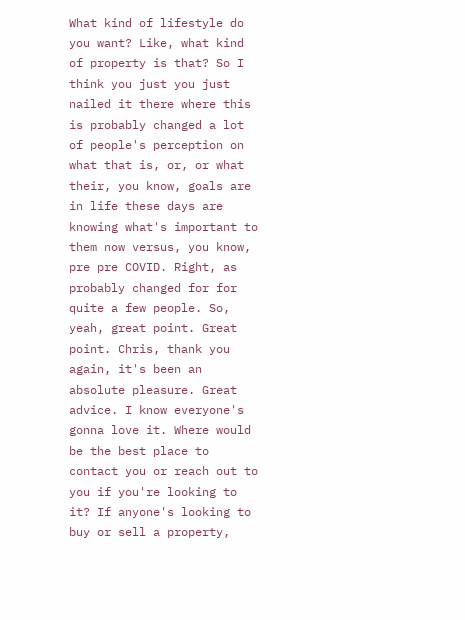What kind of lifestyle do you want? Like, what kind of property is that? So I think you just you just nailed it there where this is probably changed a lot of people's perception on what that is, or, or what their, you know, goals are in life these days are knowing what's important to them now versus, you know, pre pre COVID. Right, as probably changed for for quite a few people. So, yeah, great point. Great point. Chris, thank you again, it's been an absolute pleasure. Great advice. I know everyone's gonna love it. Where would be the best place to contact you or reach out to you if you're looking to it? If anyone's looking to buy or sell a property,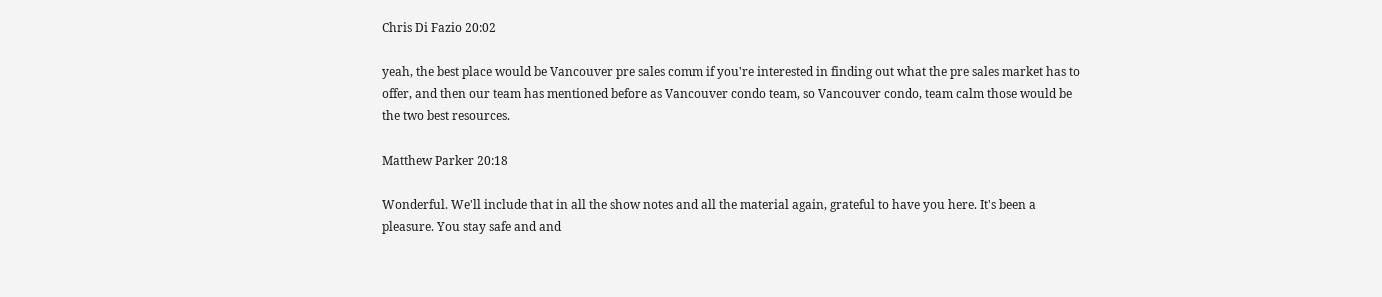Chris Di Fazio 20:02

yeah, the best place would be Vancouver pre sales comm if you're interested in finding out what the pre sales market has to offer, and then our team has mentioned before as Vancouver condo team, so Vancouver condo, team calm those would be the two best resources.

Matthew Parker 20:18

Wonderful. We'll include that in all the show notes and all the material again, grateful to have you here. It's been a pleasure. You stay safe and and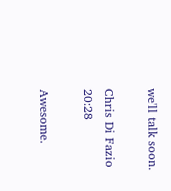we'll talk soon.

Chris Di Fazio 20:28

Awesome.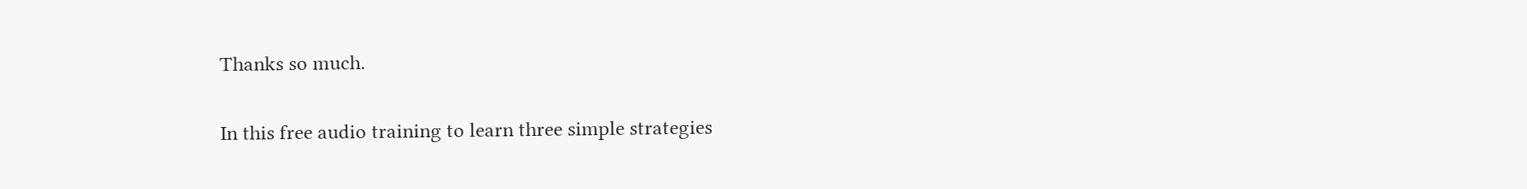Thanks so much.


In this free audio training to learn three simple strategies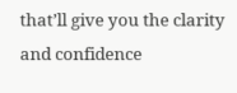that’ll give you the clarity and confidence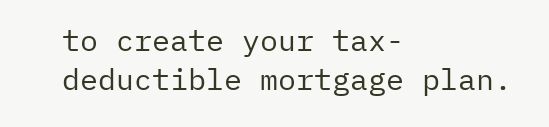to create your tax-deductible mortgage plan.